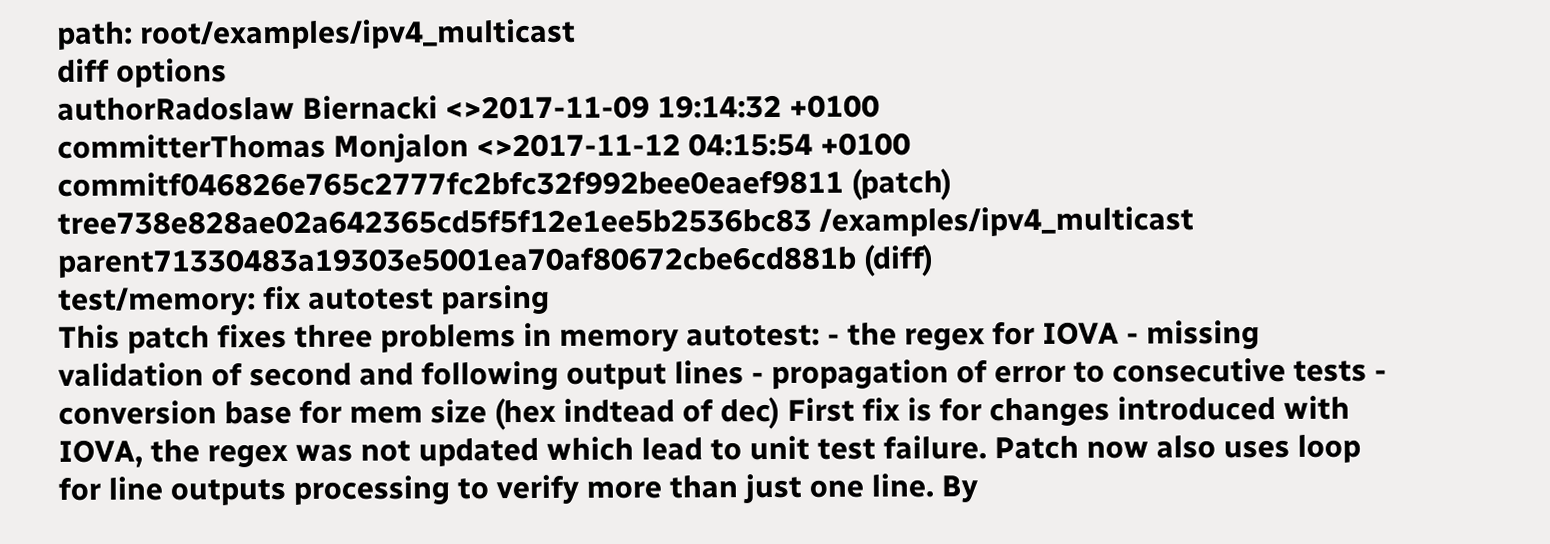path: root/examples/ipv4_multicast
diff options
authorRadoslaw Biernacki <>2017-11-09 19:14:32 +0100
committerThomas Monjalon <>2017-11-12 04:15:54 +0100
commitf046826e765c2777fc2bfc32f992bee0eaef9811 (patch)
tree738e828ae02a642365cd5f5f12e1ee5b2536bc83 /examples/ipv4_multicast
parent71330483a19303e5001ea70af80672cbe6cd881b (diff)
test/memory: fix autotest parsing
This patch fixes three problems in memory autotest: - the regex for IOVA - missing validation of second and following output lines - propagation of error to consecutive tests - conversion base for mem size (hex indtead of dec) First fix is for changes introduced with IOVA, the regex was not updated which lead to unit test failure. Patch now also uses loop for line outputs processing to verify more than just one line. By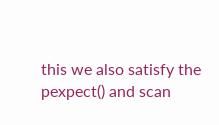this we also satisfy the pexpect() and scan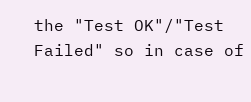the "Test OK"/"Test Failed" so in case of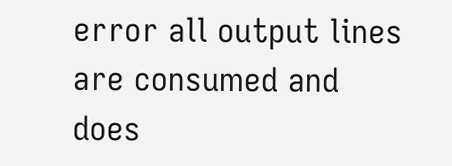error all output lines are consumed and does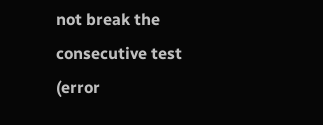not break the consecutive test (error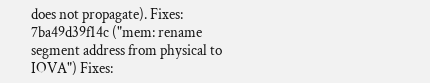does not propagate). Fixes: 7ba49d39f14c ("mem: rename segment address from physical to IOVA") Fixes: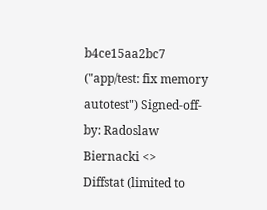b4ce15aa2bc7 ("app/test: fix memory autotest") Signed-off-by: Radoslaw Biernacki <>
Diffstat (limited to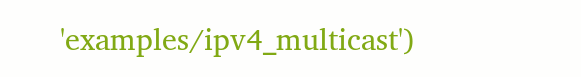'examples/ipv4_multicast')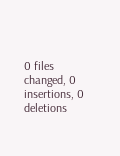0 files changed, 0 insertions, 0 deletions